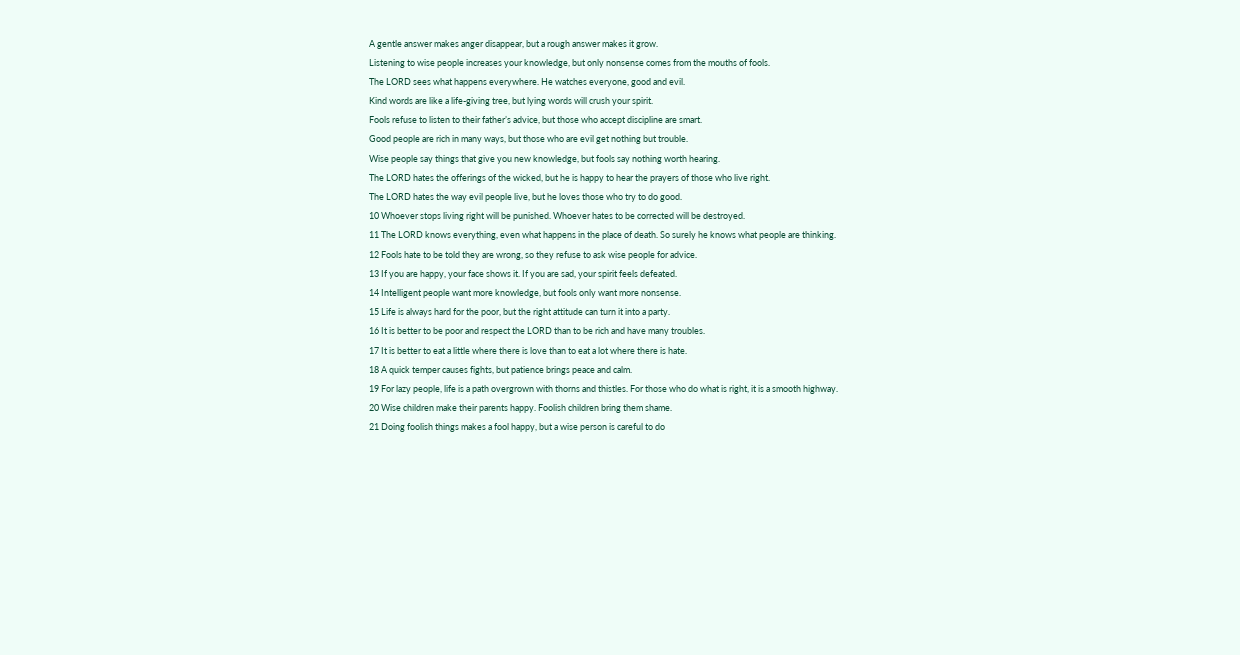A gentle answer makes anger disappear, but a rough answer makes it grow.
Listening to wise people increases your knowledge, but only nonsense comes from the mouths of fools.
The LORD sees what happens everywhere. He watches everyone, good and evil.
Kind words are like a life-giving tree, but lying words will crush your spirit.
Fools refuse to listen to their father’s advice, but those who accept discipline are smart.
Good people are rich in many ways, but those who are evil get nothing but trouble.
Wise people say things that give you new knowledge, but fools say nothing worth hearing.
The LORD hates the offerings of the wicked, but he is happy to hear the prayers of those who live right.
The LORD hates the way evil people live, but he loves those who try to do good.
10 Whoever stops living right will be punished. Whoever hates to be corrected will be destroyed.
11 The LORD knows everything, even what happens in the place of death. So surely he knows what people are thinking.
12 Fools hate to be told they are wrong, so they refuse to ask wise people for advice.
13 If you are happy, your face shows it. If you are sad, your spirit feels defeated.
14 Intelligent people want more knowledge, but fools only want more nonsense.
15 Life is always hard for the poor, but the right attitude can turn it into a party.
16 It is better to be poor and respect the LORD than to be rich and have many troubles.
17 It is better to eat a little where there is love than to eat a lot where there is hate.
18 A quick temper causes fights, but patience brings peace and calm.
19 For lazy people, life is a path overgrown with thorns and thistles. For those who do what is right, it is a smooth highway.
20 Wise children make their parents happy. Foolish children bring them shame.
21 Doing foolish things makes a fool happy, but a wise person is careful to do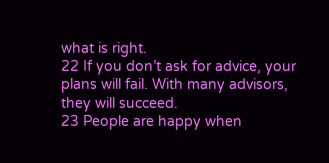what is right.
22 If you don’t ask for advice, your plans will fail. With many advisors, they will succeed.
23 People are happy when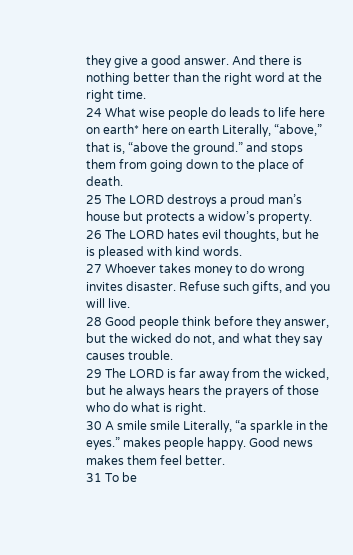they give a good answer. And there is nothing better than the right word at the right time.
24 What wise people do leads to life here on earth* here on earth Literally, “above,” that is, “above the ground.” and stops them from going down to the place of death.
25 The LORD destroys a proud man’s house but protects a widow’s property.
26 The LORD hates evil thoughts, but he is pleased with kind words.
27 Whoever takes money to do wrong invites disaster. Refuse such gifts, and you will live.
28 Good people think before they answer, but the wicked do not, and what they say causes trouble.
29 The LORD is far away from the wicked, but he always hears the prayers of those who do what is right.
30 A smile smile Literally, “a sparkle in the eyes.” makes people happy. Good news makes them feel better.
31 To be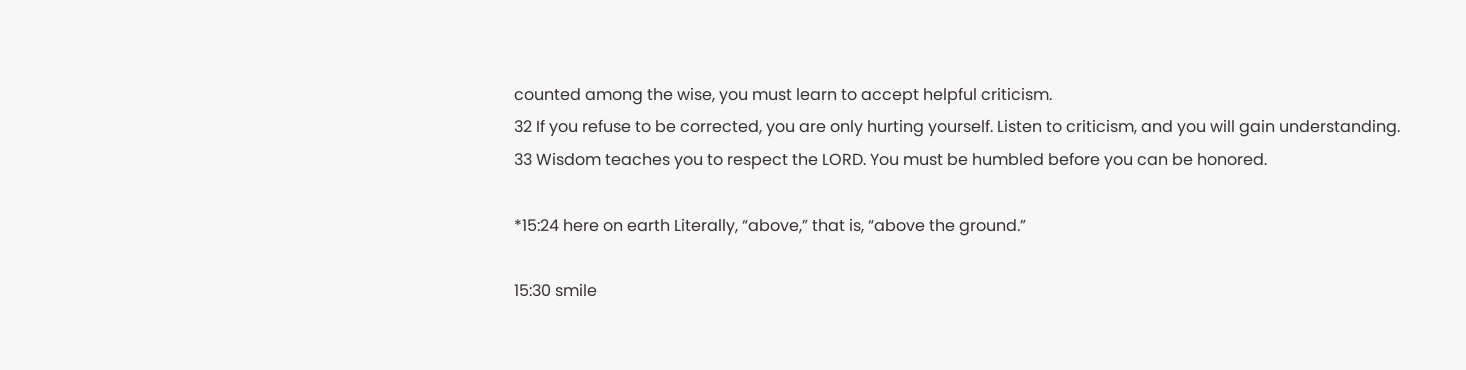counted among the wise, you must learn to accept helpful criticism.
32 If you refuse to be corrected, you are only hurting yourself. Listen to criticism, and you will gain understanding.
33 Wisdom teaches you to respect the LORD. You must be humbled before you can be honored.

*15:24 here on earth Literally, “above,” that is, “above the ground.”

15:30 smile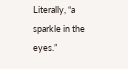Literally, “a sparkle in the eyes.”